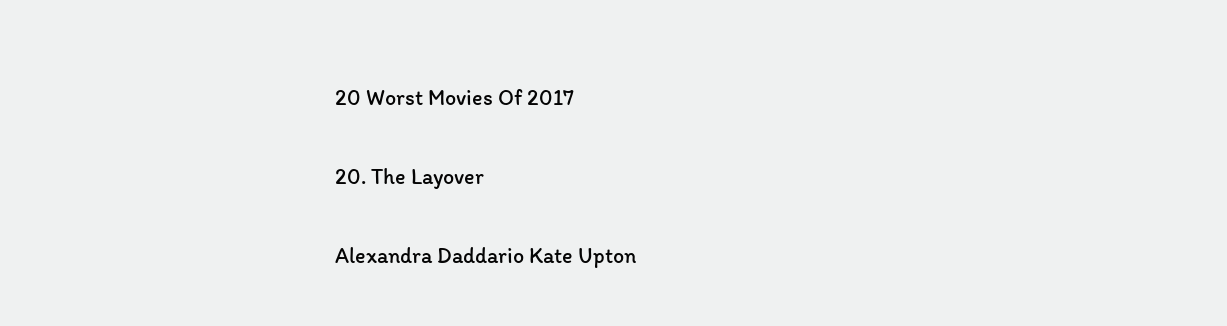20 Worst Movies Of 2017

20. The Layover

Alexandra Daddario Kate Upton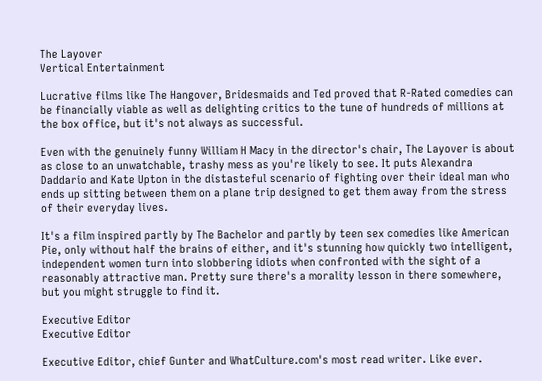The Layover
Vertical Entertainment

Lucrative films like The Hangover, Bridesmaids and Ted proved that R-Rated comedies can be financially viable as well as delighting critics to the tune of hundreds of millions at the box office, but it's not always as successful.

Even with the genuinely funny William H Macy in the director's chair, The Layover is about as close to an unwatchable, trashy mess as you're likely to see. It puts Alexandra Daddario and Kate Upton in the distasteful scenario of fighting over their ideal man who ends up sitting between them on a plane trip designed to get them away from the stress of their everyday lives.

It's a film inspired partly by The Bachelor and partly by teen sex comedies like American Pie, only without half the brains of either, and it's stunning how quickly two intelligent, independent women turn into slobbering idiots when confronted with the sight of a reasonably attractive man. Pretty sure there's a morality lesson in there somewhere, but you might struggle to find it.

Executive Editor
Executive Editor

Executive Editor, chief Gunter and WhatCulture.com's most read writer. Like ever.